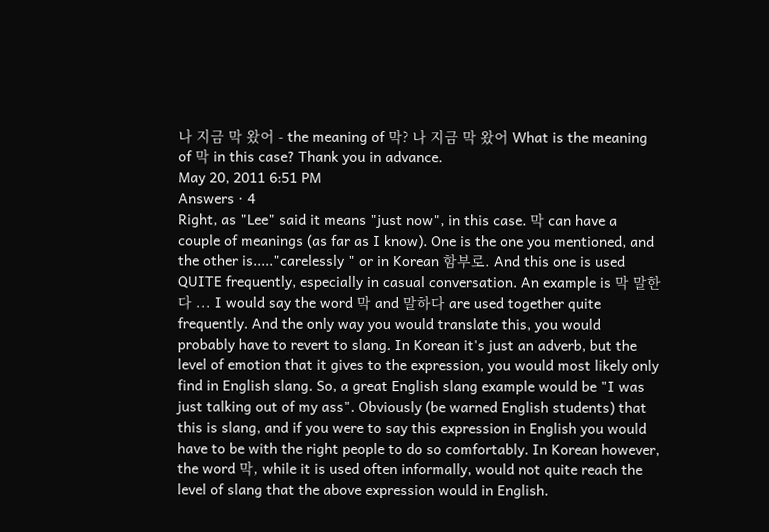나 지금 막 왔어 - the meaning of 막? 나 지금 막 왔어 What is the meaning of 막 in this case? Thank you in advance.
May 20, 2011 6:51 PM
Answers · 4
Right, as "Lee" said it means "just now", in this case. 막 can have a couple of meanings (as far as I know). One is the one you mentioned, and the other is....."carelessly " or in Korean 함부로. And this one is used QUITE frequently, especially in casual conversation. An example is 막 말한다 ... I would say the word 막 and 말하다 are used together quite frequently. And the only way you would translate this, you would probably have to revert to slang. In Korean it's just an adverb, but the level of emotion that it gives to the expression, you would most likely only find in English slang. So, a great English slang example would be "I was just talking out of my ass". Obviously (be warned English students) that this is slang, and if you were to say this expression in English you would have to be with the right people to do so comfortably. In Korean however, the word 막, while it is used often informally, would not quite reach the level of slang that the above expression would in English.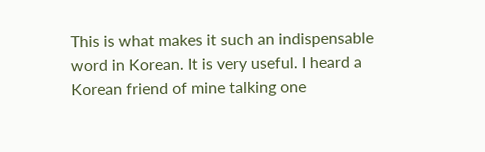This is what makes it such an indispensable word in Korean. It is very useful. I heard a Korean friend of mine talking one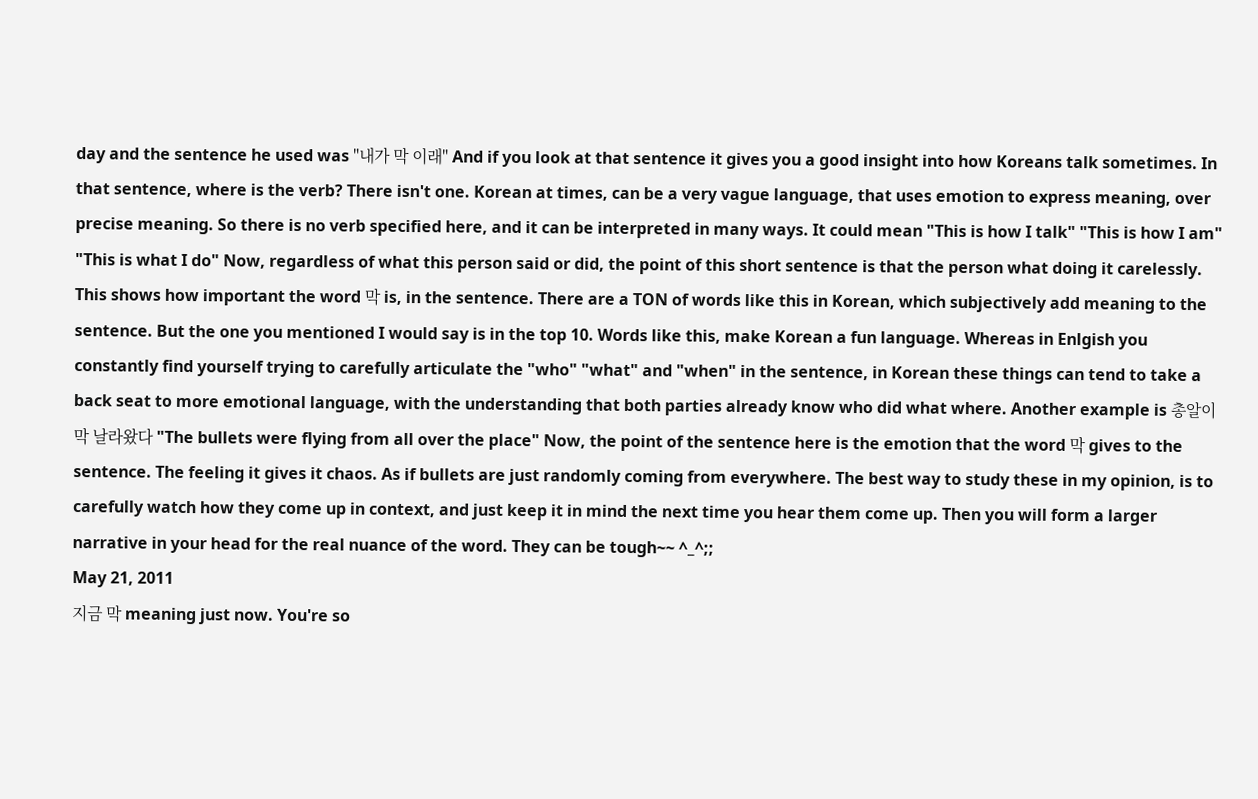day and the sentence he used was "내가 막 이래" And if you look at that sentence it gives you a good insight into how Koreans talk sometimes. In that sentence, where is the verb? There isn't one. Korean at times, can be a very vague language, that uses emotion to express meaning, over precise meaning. So there is no verb specified here, and it can be interpreted in many ways. It could mean "This is how I talk" "This is how I am" "This is what I do" Now, regardless of what this person said or did, the point of this short sentence is that the person what doing it carelessly. This shows how important the word 막 is, in the sentence. There are a TON of words like this in Korean, which subjectively add meaning to the sentence. But the one you mentioned I would say is in the top 10. Words like this, make Korean a fun language. Whereas in Enlgish you constantly find yourself trying to carefully articulate the "who" "what" and "when" in the sentence, in Korean these things can tend to take a back seat to more emotional language, with the understanding that both parties already know who did what where. Another example is 총알이 막 날라왔다 "The bullets were flying from all over the place" Now, the point of the sentence here is the emotion that the word 막 gives to the sentence. The feeling it gives it chaos. As if bullets are just randomly coming from everywhere. The best way to study these in my opinion, is to carefully watch how they come up in context, and just keep it in mind the next time you hear them come up. Then you will form a larger narrative in your head for the real nuance of the word. They can be tough~~ ^_^;;
May 21, 2011
지금 막 meaning just now. You're so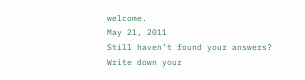welcome.
May 21, 2011
Still haven’t found your answers?
Write down your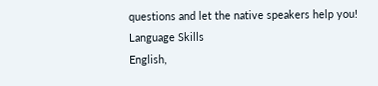questions and let the native speakers help you!
Language Skills
English,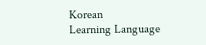Korean
Learning Language